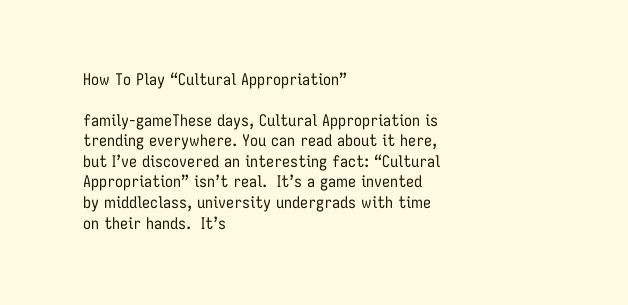How To Play “Cultural Appropriation”

family-gameThese days, Cultural Appropriation is trending everywhere. You can read about it here, but I’ve discovered an interesting fact: “Cultural Appropriation” isn’t real.  It’s a game invented by middleclass, university undergrads with time on their hands.  It’s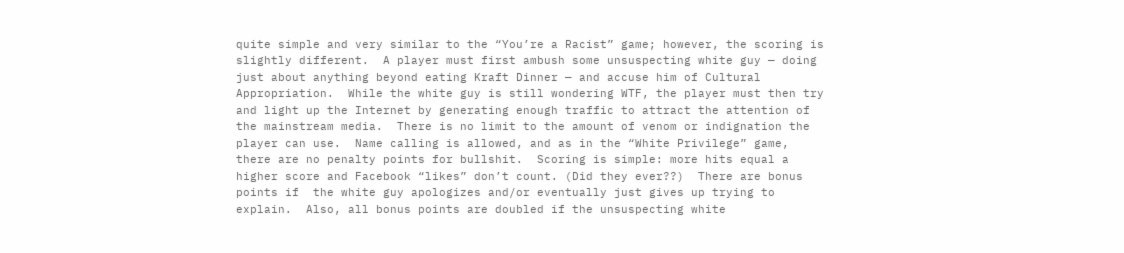quite simple and very similar to the “You’re a Racist” game; however, the scoring is slightly different.  A player must first ambush some unsuspecting white guy — doing just about anything beyond eating Kraft Dinner — and accuse him of Cultural Appropriation.  While the white guy is still wondering WTF, the player must then try and light up the Internet by generating enough traffic to attract the attention of the mainstream media.  There is no limit to the amount of venom or indignation the player can use.  Name calling is allowed, and as in the “White Privilege” game, there are no penalty points for bullshit.  Scoring is simple: more hits equal a higher score and Facebook “likes” don’t count. (Did they ever??)  There are bonus points if  the white guy apologizes and/or eventually just gives up trying to explain.  Also, all bonus points are doubled if the unsuspecting white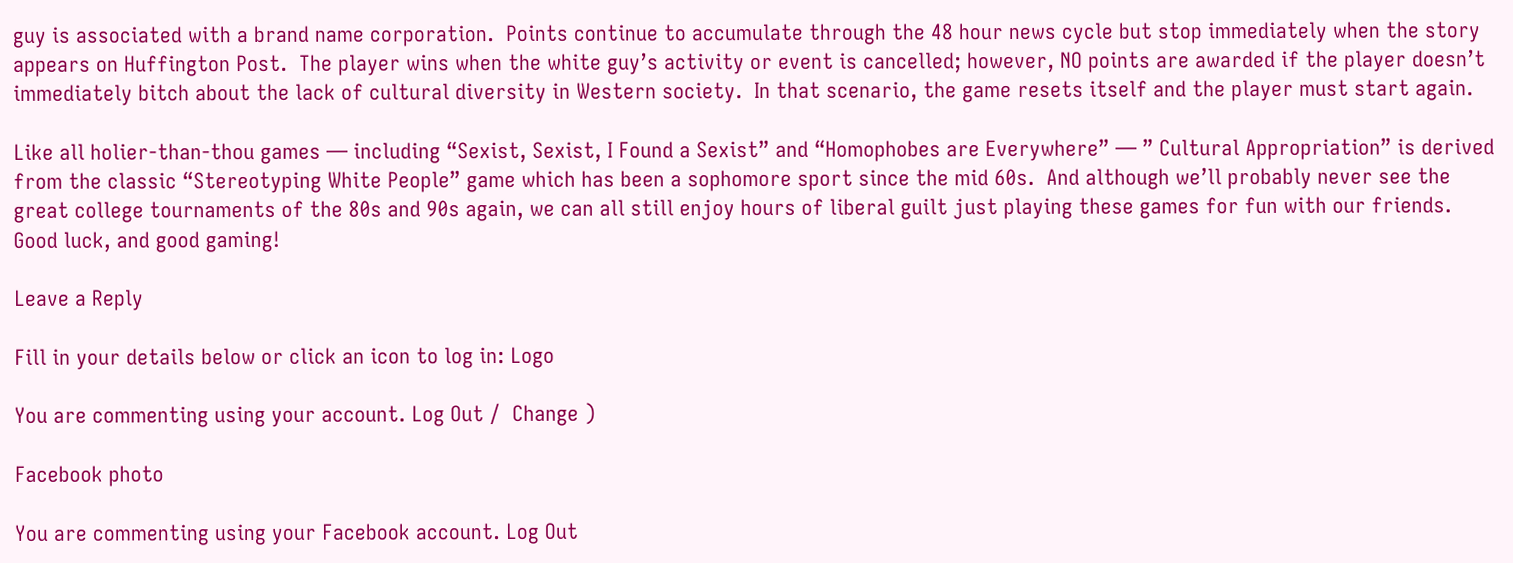guy is associated with a brand name corporation.  Points continue to accumulate through the 48 hour news cycle but stop immediately when the story appears on Huffington Post.  The player wins when the white guy’s activity or event is cancelled; however, NO points are awarded if the player doesn’t immediately bitch about the lack of cultural diversity in Western society.  In that scenario, the game resets itself and the player must start again.

Like all holier-than-thou games — including “Sexist, Sexist, I Found a Sexist” and “Homophobes are Everywhere” — ” Cultural Appropriation” is derived from the classic “Stereotyping White People” game which has been a sophomore sport since the mid 60s.  And although we’ll probably never see the great college tournaments of the 80s and 90s again, we can all still enjoy hours of liberal guilt just playing these games for fun with our friends.  Good luck, and good gaming!

Leave a Reply

Fill in your details below or click an icon to log in: Logo

You are commenting using your account. Log Out /  Change )

Facebook photo

You are commenting using your Facebook account. Log Out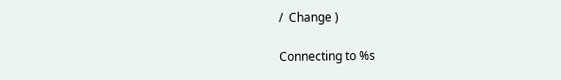/  Change )

Connecting to %s